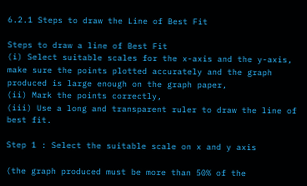6.2.1 Steps to draw the Line of Best Fit

Steps to draw a line of Best Fit
(i) Select suitable scales for the x-axis and the y-axis, make sure the points plotted accurately and the graph produced is large enough on the graph paper,
(ii) Mark the points correctly,
(iii) Use a long and transparent ruler to draw the line of best fit.

Step 1 : Select the suitable scale on x and y axis

(the graph produced must be more than 50% of the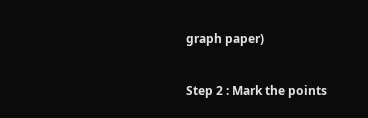graph paper)


Step 2 : Mark the points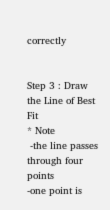correctly


Step 3 : Draw the Line of Best Fit
* Note
 -the line passes through four points
-one point is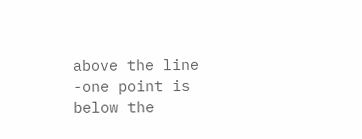above the line
-one point is below the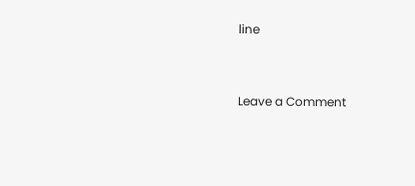line


Leave a Comment